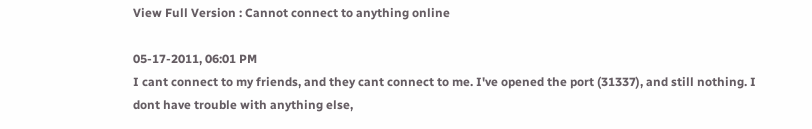View Full Version : Cannot connect to anything online

05-17-2011, 06:01 PM
I cant connect to my friends, and they cant connect to me. I've opened the port (31337), and still nothing. I dont have trouble with anything else,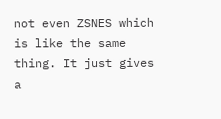not even ZSNES which is like the same thing. It just gives a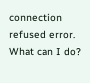connection refused error. What can I do?